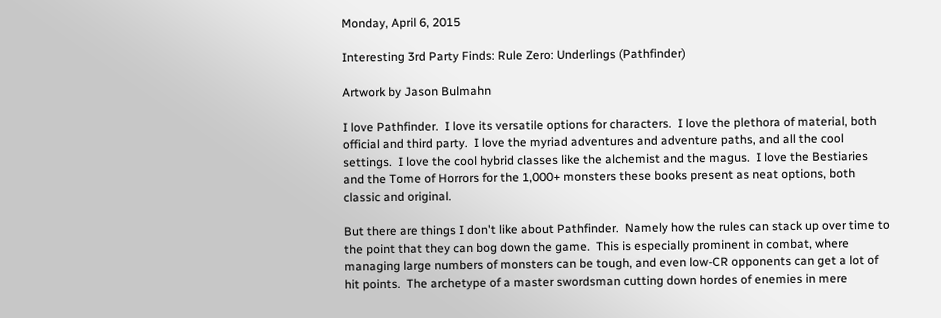Monday, April 6, 2015

Interesting 3rd Party Finds: Rule Zero: Underlings (Pathfinder)

Artwork by Jason Bulmahn

I love Pathfinder.  I love its versatile options for characters.  I love the plethora of material, both official and third party.  I love the myriad adventures and adventure paths, and all the cool settings.  I love the cool hybrid classes like the alchemist and the magus.  I love the Bestiaries and the Tome of Horrors for the 1,000+ monsters these books present as neat options, both classic and original.

But there are things I don't like about Pathfinder.  Namely how the rules can stack up over time to the point that they can bog down the game.  This is especially prominent in combat, where managing large numbers of monsters can be tough, and even low-CR opponents can get a lot of hit points.  The archetype of a master swordsman cutting down hordes of enemies in mere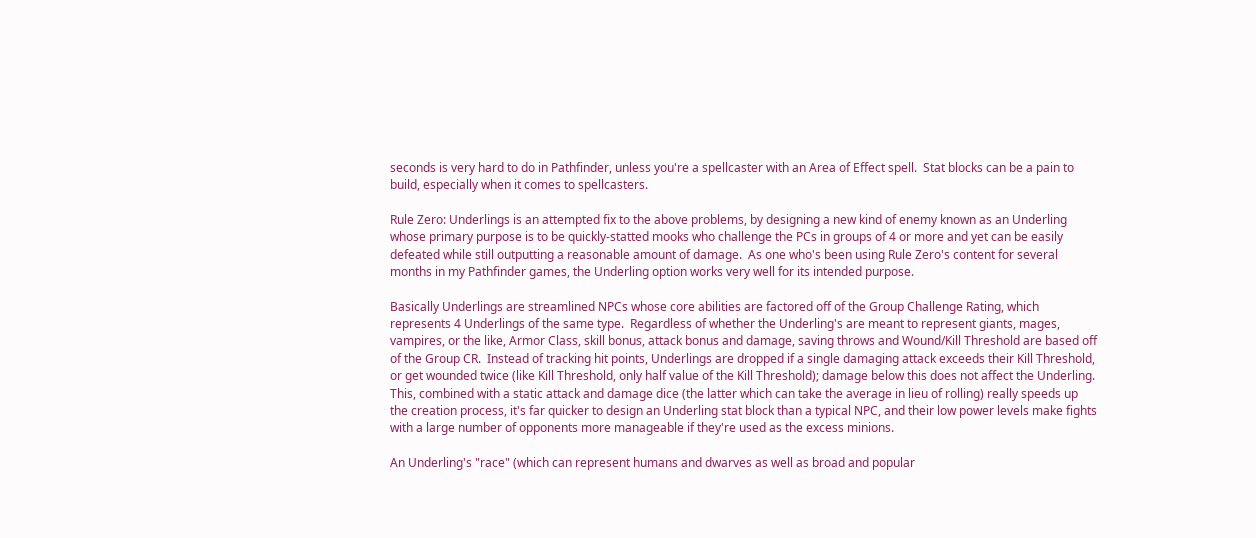seconds is very hard to do in Pathfinder, unless you're a spellcaster with an Area of Effect spell.  Stat blocks can be a pain to build, especially when it comes to spellcasters.

Rule Zero: Underlings is an attempted fix to the above problems, by designing a new kind of enemy known as an Underling whose primary purpose is to be quickly-statted mooks who challenge the PCs in groups of 4 or more and yet can be easily defeated while still outputting a reasonable amount of damage.  As one who's been using Rule Zero's content for several months in my Pathfinder games, the Underling option works very well for its intended purpose.

Basically Underlings are streamlined NPCs whose core abilities are factored off of the Group Challenge Rating, which represents 4 Underlings of the same type.  Regardless of whether the Underling's are meant to represent giants, mages, vampires, or the like, Armor Class, skill bonus, attack bonus and damage, saving throws and Wound/Kill Threshold are based off of the Group CR.  Instead of tracking hit points, Underlings are dropped if a single damaging attack exceeds their Kill Threshold, or get wounded twice (like Kill Threshold, only half value of the Kill Threshold); damage below this does not affect the Underling.  This, combined with a static attack and damage dice (the latter which can take the average in lieu of rolling) really speeds up the creation process, it's far quicker to design an Underling stat block than a typical NPC, and their low power levels make fights with a large number of opponents more manageable if they're used as the excess minions.

An Underling's "race" (which can represent humans and dwarves as well as broad and popular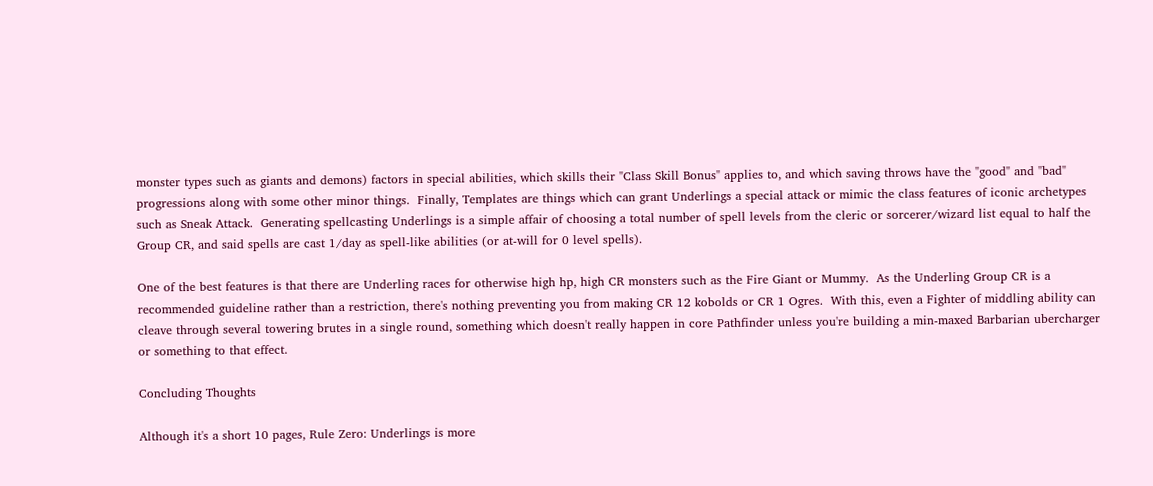monster types such as giants and demons) factors in special abilities, which skills their "Class Skill Bonus" applies to, and which saving throws have the "good" and "bad" progressions along with some other minor things.  Finally, Templates are things which can grant Underlings a special attack or mimic the class features of iconic archetypes such as Sneak Attack.  Generating spellcasting Underlings is a simple affair of choosing a total number of spell levels from the cleric or sorcerer/wizard list equal to half the Group CR, and said spells are cast 1/day as spell-like abilities (or at-will for 0 level spells).

One of the best features is that there are Underling races for otherwise high hp, high CR monsters such as the Fire Giant or Mummy.  As the Underling Group CR is a recommended guideline rather than a restriction, there's nothing preventing you from making CR 12 kobolds or CR 1 Ogres.  With this, even a Fighter of middling ability can cleave through several towering brutes in a single round, something which doesn't really happen in core Pathfinder unless you're building a min-maxed Barbarian ubercharger or something to that effect.

Concluding Thoughts

Although it's a short 10 pages, Rule Zero: Underlings is more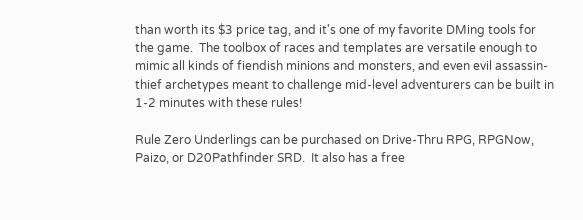than worth its $3 price tag, and it's one of my favorite DMing tools for the game.  The toolbox of races and templates are versatile enough to mimic all kinds of fiendish minions and monsters, and even evil assassin-thief archetypes meant to challenge mid-level adventurers can be built in 1-2 minutes with these rules!

Rule Zero Underlings can be purchased on Drive-Thru RPG, RPGNow, Paizo, or D20Pathfinder SRD.  It also has a free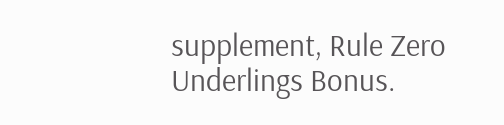supplement, Rule Zero Underlings Bonus.